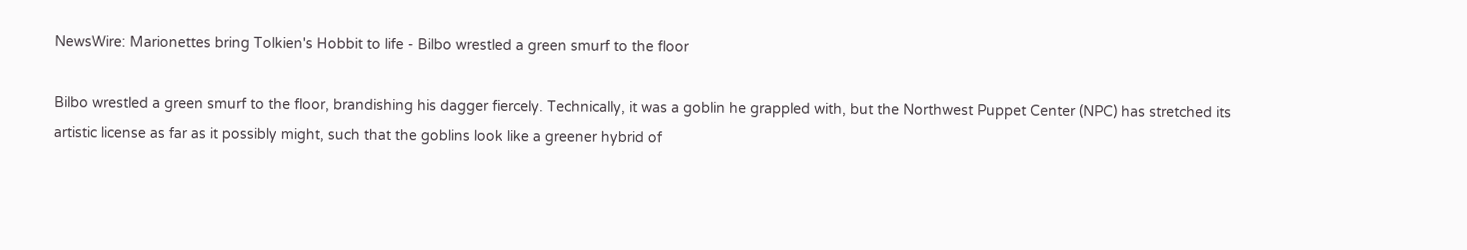NewsWire: Marionettes bring Tolkien's Hobbit to life - Bilbo wrestled a green smurf to the floor

Bilbo wrestled a green smurf to the floor, brandishing his dagger fiercely. Technically, it was a goblin he grappled with, but the Northwest Puppet Center (NPC) has stretched its artistic license as far as it possibly might, such that the goblins look like a greener hybrid of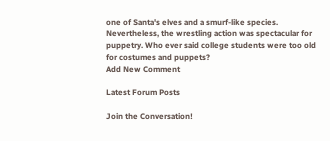one of Santa's elves and a smurf-like species. Nevertheless, the wrestling action was spectacular for puppetry. Who ever said college students were too old for costumes and puppets?
Add New Comment

Latest Forum Posts

Join the Conversation!